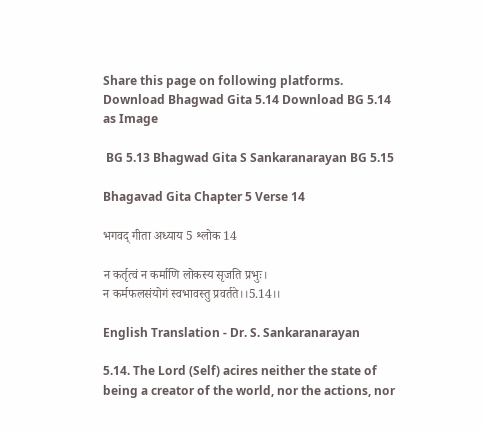Share this page on following platforms.
Download Bhagwad Gita 5.14 Download BG 5.14 as Image

 BG 5.13 Bhagwad Gita S Sankaranarayan BG 5.15

Bhagavad Gita Chapter 5 Verse 14

भगवद् गीता अध्याय 5 श्लोक 14

न कर्तृत्वं न कर्माणि लोकस्य सृजति प्रभुः।
न कर्मफलसंयोगं स्वभावस्तु प्रवर्तते।।5.14।।

English Translation - Dr. S. Sankaranarayan

5.14. The Lord (Self) acires neither the state of being a creator of the world, nor the actions, nor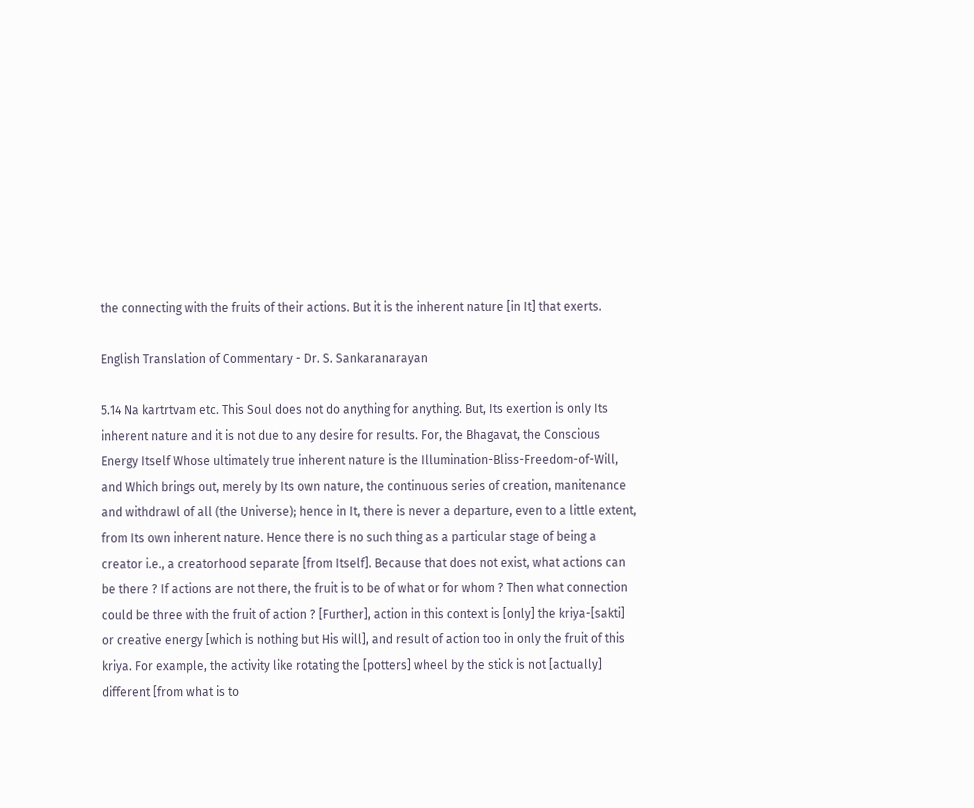the connecting with the fruits of their actions. But it is the inherent nature [in It] that exerts.

English Translation of Commentary - Dr. S. Sankaranarayan

5.14 Na kartrtvam etc. This Soul does not do anything for anything. But, Its exertion is only Its inherent nature and it is not due to any desire for results. For, the Bhagavat, the Conscious Energy Itself Whose ultimately true inherent nature is the Illumination-Bliss-Freedom-of-Will, and Which brings out, merely by Its own nature, the continuous series of creation, manitenance and withdrawl of all (the Universe); hence in It, there is never a departure, even to a little extent, from Its own inherent nature. Hence there is no such thing as a particular stage of being a creator i.e., a creatorhood separate [from Itself]. Because that does not exist, what actions can be there ? If actions are not there, the fruit is to be of what or for whom ? Then what connection could be three with the fruit of action ? [Further], action in this context is [only] the kriya-[sakti] or creative energy [which is nothing but His will], and result of action too in only the fruit of this kriya. For example, the activity like rotating the [potters] wheel by the stick is not [actually] different [from what is to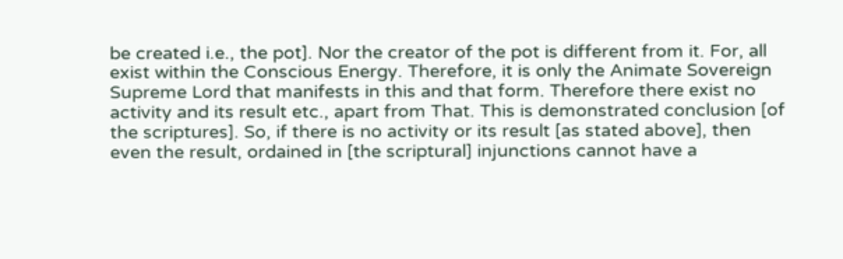be created i.e., the pot]. Nor the creator of the pot is different from it. For, all exist within the Conscious Energy. Therefore, it is only the Animate Sovereign Supreme Lord that manifests in this and that form. Therefore there exist no activity and its result etc., apart from That. This is demonstrated conclusion [of the scriptures]. So, if there is no activity or its result [as stated above], then even the result, ordained in [the scriptural] injunctions cannot have a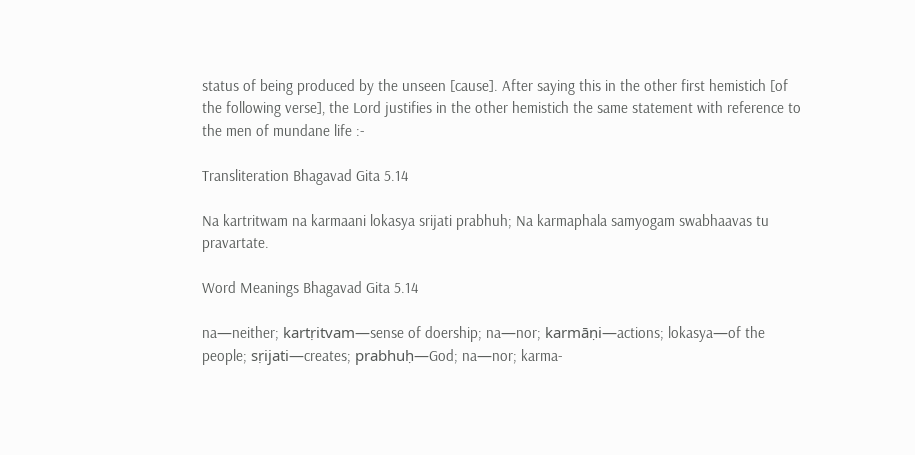status of being produced by the unseen [cause]. After saying this in the other first hemistich [of the following verse], the Lord justifies in the other hemistich the same statement with reference to the men of mundane life :-

Transliteration Bhagavad Gita 5.14

Na kartritwam na karmaani lokasya srijati prabhuh; Na karmaphala samyogam swabhaavas tu pravartate.

Word Meanings Bhagavad Gita 5.14

na—neither; kartṛitvam—sense of doership; na—nor; karmāṇi—actions; lokasya—of the people; sṛijati—creates; prabhuḥ—God; na—nor; karma-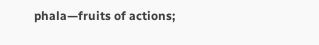phala—fruits of actions;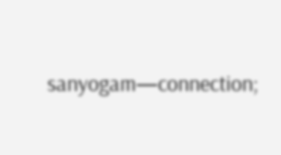sanyogam—connection;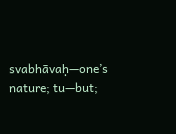svabhāvaḥ—one’s nature; tu—but;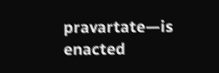pravartate—is enacted